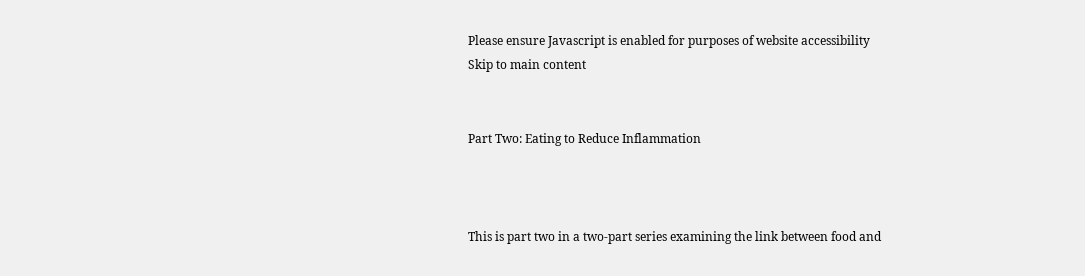Please ensure Javascript is enabled for purposes of website accessibility
Skip to main content


Part Two: Eating to Reduce Inflammation



This is part two in a two-part series examining the link between food and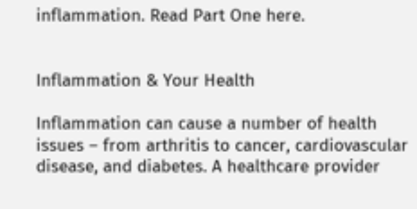inflammation. Read Part One here.


Inflammation & Your Health

Inflammation can cause a number of health issues – from arthritis to cancer, cardiovascular disease, and diabetes. A healthcare provider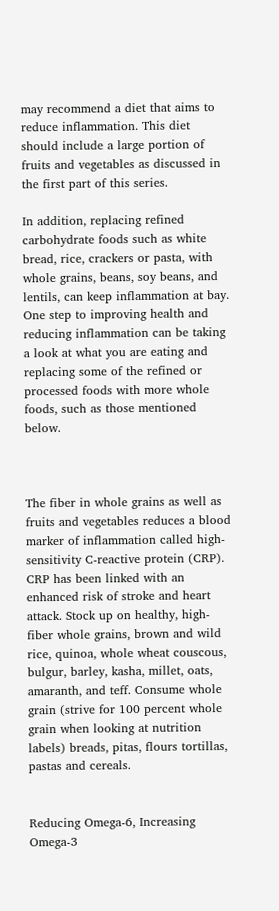may recommend a diet that aims to reduce inflammation. This diet should include a large portion of fruits and vegetables as discussed in the first part of this series.

In addition, replacing refined carbohydrate foods such as white bread, rice, crackers or pasta, with whole grains, beans, soy beans, and lentils, can keep inflammation at bay. One step to improving health and reducing inflammation can be taking a look at what you are eating and replacing some of the refined or processed foods with more whole foods, such as those mentioned below.



The fiber in whole grains as well as fruits and vegetables reduces a blood marker of inflammation called high-sensitivity C-reactive protein (CRP). CRP has been linked with an enhanced risk of stroke and heart attack. Stock up on healthy, high-fiber whole grains, brown and wild rice, quinoa, whole wheat couscous, bulgur, barley, kasha, millet, oats, amaranth, and teff. Consume whole grain (strive for 100 percent whole grain when looking at nutrition labels) breads, pitas, flours tortillas, pastas and cereals.


Reducing Omega-6, Increasing Omega-3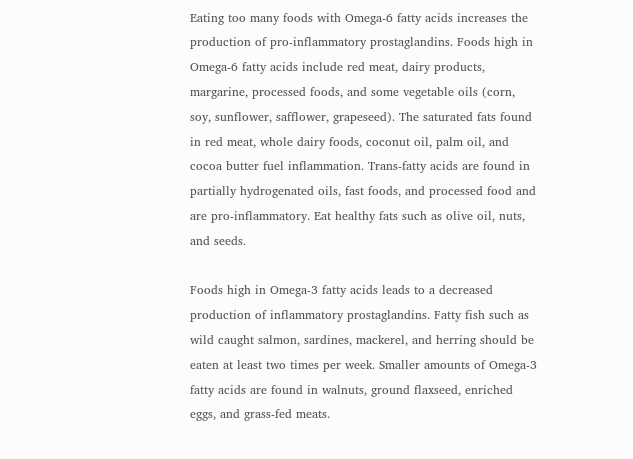Eating too many foods with Omega-6 fatty acids increases the production of pro-inflammatory prostaglandins. Foods high in Omega-6 fatty acids include red meat, dairy products, margarine, processed foods, and some vegetable oils (corn, soy, sunflower, safflower, grapeseed). The saturated fats found in red meat, whole dairy foods, coconut oil, palm oil, and cocoa butter fuel inflammation. Trans-fatty acids are found in partially hydrogenated oils, fast foods, and processed food and are pro-inflammatory. Eat healthy fats such as olive oil, nuts, and seeds.

Foods high in Omega-3 fatty acids leads to a decreased production of inflammatory prostaglandins. Fatty fish such as wild caught salmon, sardines, mackerel, and herring should be eaten at least two times per week. Smaller amounts of Omega-3 fatty acids are found in walnuts, ground flaxseed, enriched eggs, and grass-fed meats.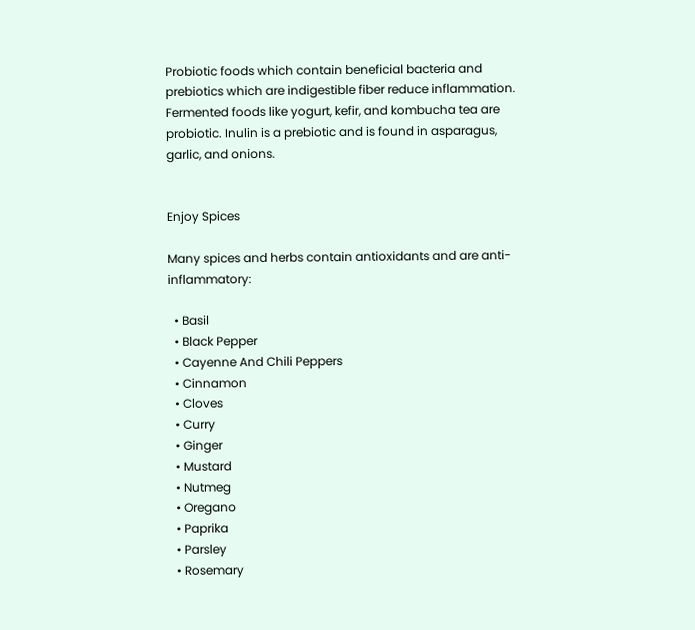Probiotic foods which contain beneficial bacteria and prebiotics which are indigestible fiber reduce inflammation. Fermented foods like yogurt, kefir, and kombucha tea are probiotic. Inulin is a prebiotic and is found in asparagus, garlic, and onions.


Enjoy Spices

Many spices and herbs contain antioxidants and are anti-inflammatory:

  • Basil
  • Black Pepper
  • Cayenne And Chili Peppers
  • Cinnamon
  • Cloves
  • Curry
  • Ginger
  • Mustard
  • Nutmeg
  • Oregano
  • Paprika
  • Parsley
  • Rosemary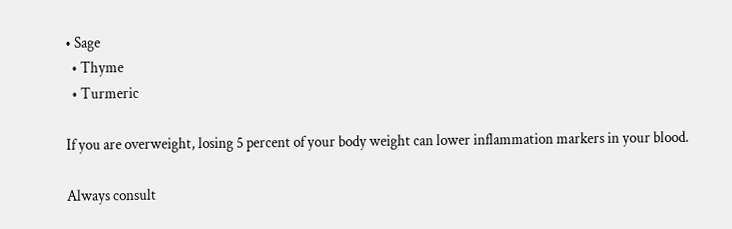• Sage
  • Thyme
  • Turmeric

If you are overweight, losing 5 percent of your body weight can lower inflammation markers in your blood.

Always consult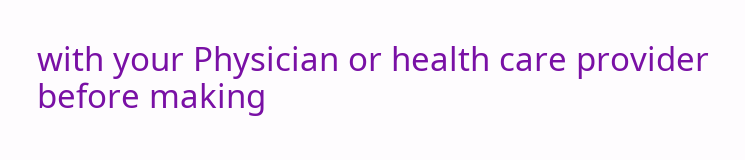with your Physician or health care provider before making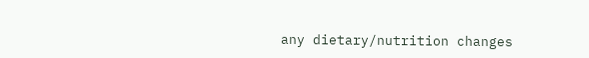any dietary/nutrition changes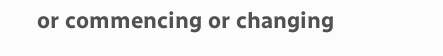or commencing or changing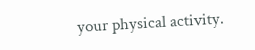your physical activity.